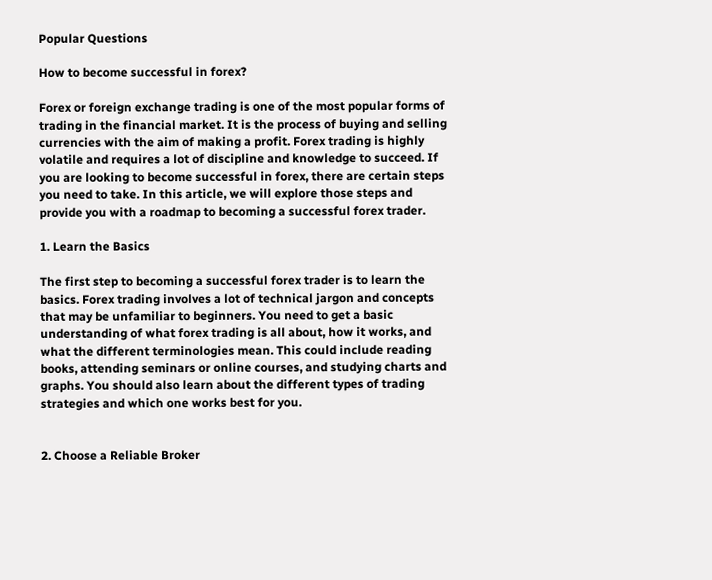Popular Questions

How to become successful in forex?

Forex or foreign exchange trading is one of the most popular forms of trading in the financial market. It is the process of buying and selling currencies with the aim of making a profit. Forex trading is highly volatile and requires a lot of discipline and knowledge to succeed. If you are looking to become successful in forex, there are certain steps you need to take. In this article, we will explore those steps and provide you with a roadmap to becoming a successful forex trader.

1. Learn the Basics

The first step to becoming a successful forex trader is to learn the basics. Forex trading involves a lot of technical jargon and concepts that may be unfamiliar to beginners. You need to get a basic understanding of what forex trading is all about, how it works, and what the different terminologies mean. This could include reading books, attending seminars or online courses, and studying charts and graphs. You should also learn about the different types of trading strategies and which one works best for you.


2. Choose a Reliable Broker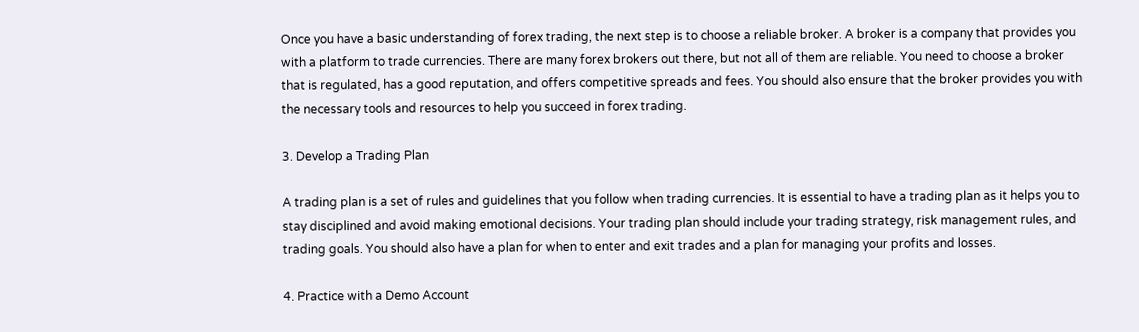Once you have a basic understanding of forex trading, the next step is to choose a reliable broker. A broker is a company that provides you with a platform to trade currencies. There are many forex brokers out there, but not all of them are reliable. You need to choose a broker that is regulated, has a good reputation, and offers competitive spreads and fees. You should also ensure that the broker provides you with the necessary tools and resources to help you succeed in forex trading.

3. Develop a Trading Plan

A trading plan is a set of rules and guidelines that you follow when trading currencies. It is essential to have a trading plan as it helps you to stay disciplined and avoid making emotional decisions. Your trading plan should include your trading strategy, risk management rules, and trading goals. You should also have a plan for when to enter and exit trades and a plan for managing your profits and losses.

4. Practice with a Demo Account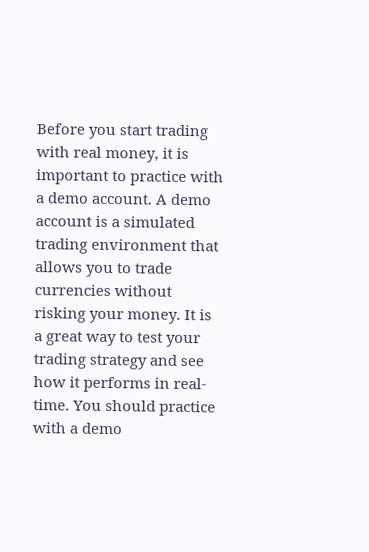Before you start trading with real money, it is important to practice with a demo account. A demo account is a simulated trading environment that allows you to trade currencies without risking your money. It is a great way to test your trading strategy and see how it performs in real-time. You should practice with a demo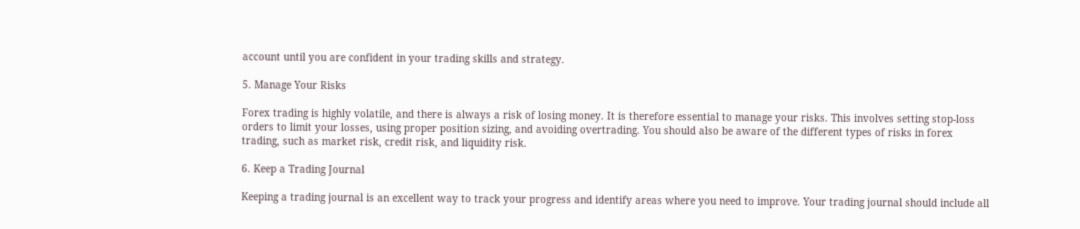account until you are confident in your trading skills and strategy.

5. Manage Your Risks

Forex trading is highly volatile, and there is always a risk of losing money. It is therefore essential to manage your risks. This involves setting stop-loss orders to limit your losses, using proper position sizing, and avoiding overtrading. You should also be aware of the different types of risks in forex trading, such as market risk, credit risk, and liquidity risk.

6. Keep a Trading Journal

Keeping a trading journal is an excellent way to track your progress and identify areas where you need to improve. Your trading journal should include all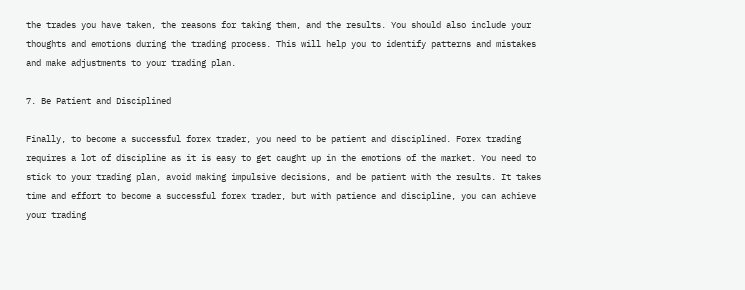the trades you have taken, the reasons for taking them, and the results. You should also include your thoughts and emotions during the trading process. This will help you to identify patterns and mistakes and make adjustments to your trading plan.

7. Be Patient and Disciplined

Finally, to become a successful forex trader, you need to be patient and disciplined. Forex trading requires a lot of discipline as it is easy to get caught up in the emotions of the market. You need to stick to your trading plan, avoid making impulsive decisions, and be patient with the results. It takes time and effort to become a successful forex trader, but with patience and discipline, you can achieve your trading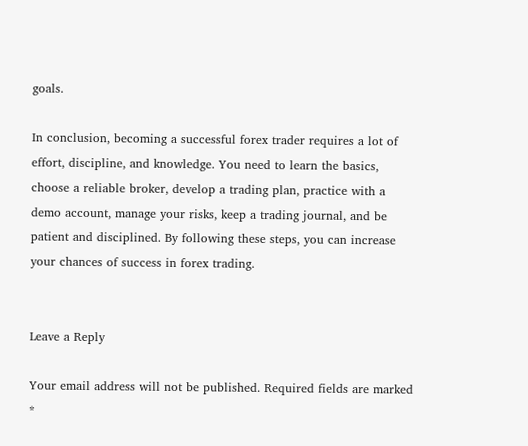goals.

In conclusion, becoming a successful forex trader requires a lot of effort, discipline, and knowledge. You need to learn the basics, choose a reliable broker, develop a trading plan, practice with a demo account, manage your risks, keep a trading journal, and be patient and disciplined. By following these steps, you can increase your chances of success in forex trading.


Leave a Reply

Your email address will not be published. Required fields are marked *